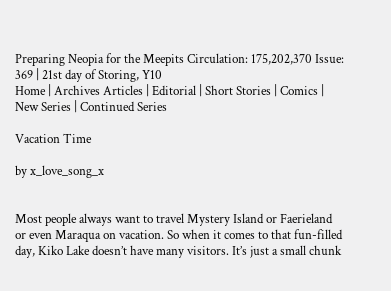Preparing Neopia for the Meepits Circulation: 175,202,370 Issue: 369 | 21st day of Storing, Y10
Home | Archives Articles | Editorial | Short Stories | Comics | New Series | Continued Series

Vacation Time

by x_love_song_x


Most people always want to travel Mystery Island or Faerieland or even Maraqua on vacation. So when it comes to that fun-filled day, Kiko Lake doesn’t have many visitors. It’s just a small chunk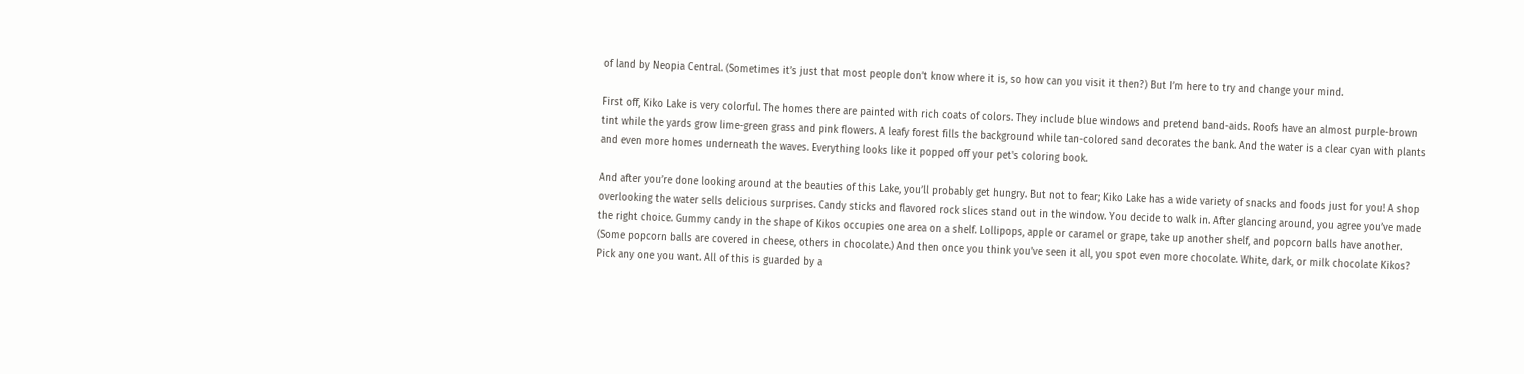of land by Neopia Central. (Sometimes it’s just that most people don’t know where it is, so how can you visit it then?) But I’m here to try and change your mind.

First off, Kiko Lake is very colorful. The homes there are painted with rich coats of colors. They include blue windows and pretend band-aids. Roofs have an almost purple-brown tint while the yards grow lime-green grass and pink flowers. A leafy forest fills the background while tan-colored sand decorates the bank. And the water is a clear cyan with plants and even more homes underneath the waves. Everything looks like it popped off your pet's coloring book.

And after you’re done looking around at the beauties of this Lake, you’ll probably get hungry. But not to fear; Kiko Lake has a wide variety of snacks and foods just for you! A shop overlooking the water sells delicious surprises. Candy sticks and flavored rock slices stand out in the window. You decide to walk in. After glancing around, you agree you’ve made the right choice. Gummy candy in the shape of Kikos occupies one area on a shelf. Lollipops, apple or caramel or grape, take up another shelf, and popcorn balls have another. (Some popcorn balls are covered in cheese, others in chocolate.) And then once you think you’ve seen it all, you spot even more chocolate. White, dark, or milk chocolate Kikos? Pick any one you want. All of this is guarded by a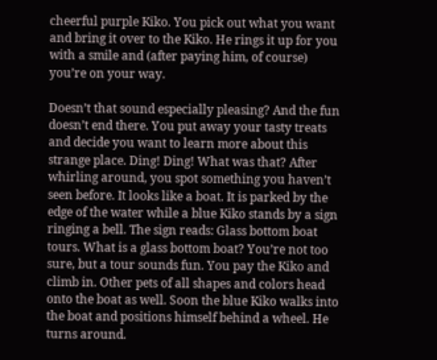cheerful purple Kiko. You pick out what you want and bring it over to the Kiko. He rings it up for you with a smile and (after paying him, of course) you’re on your way.

Doesn’t that sound especially pleasing? And the fun doesn’t end there. You put away your tasty treats and decide you want to learn more about this strange place. Ding! Ding! What was that? After whirling around, you spot something you haven’t seen before. It looks like a boat. It is parked by the edge of the water while a blue Kiko stands by a sign ringing a bell. The sign reads: Glass bottom boat tours. What is a glass bottom boat? You’re not too sure, but a tour sounds fun. You pay the Kiko and climb in. Other pets of all shapes and colors head onto the boat as well. Soon the blue Kiko walks into the boat and positions himself behind a wheel. He turns around.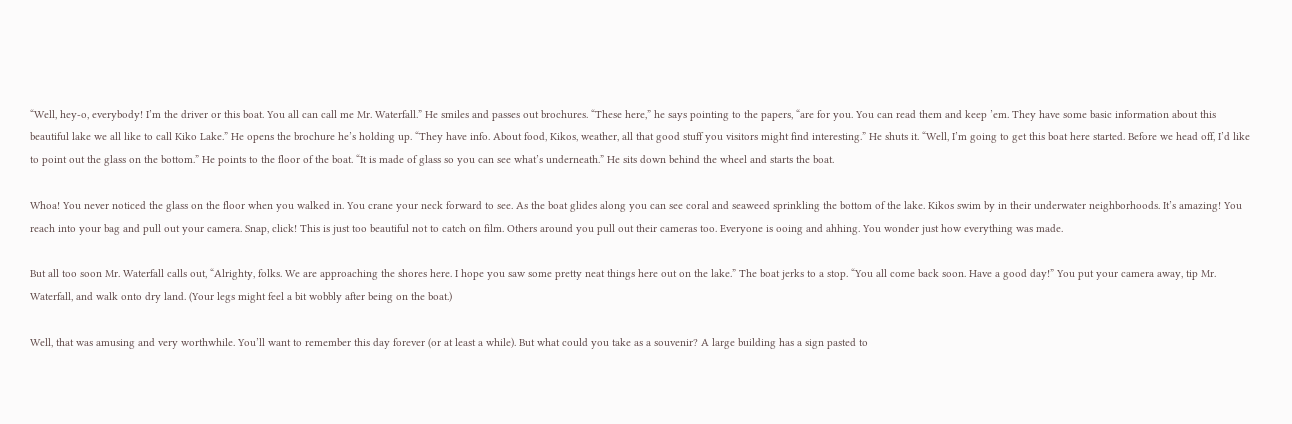“Well, hey-o, everybody! I’m the driver or this boat. You all can call me Mr. Waterfall.” He smiles and passes out brochures. “These here,” he says pointing to the papers, “are for you. You can read them and keep ’em. They have some basic information about this beautiful lake we all like to call Kiko Lake.” He opens the brochure he’s holding up. “They have info. About food, Kikos, weather, all that good stuff you visitors might find interesting.” He shuts it. “Well, I’m going to get this boat here started. Before we head off, I’d like to point out the glass on the bottom.” He points to the floor of the boat. “It is made of glass so you can see what’s underneath.” He sits down behind the wheel and starts the boat.

Whoa! You never noticed the glass on the floor when you walked in. You crane your neck forward to see. As the boat glides along you can see coral and seaweed sprinkling the bottom of the lake. Kikos swim by in their underwater neighborhoods. It’s amazing! You reach into your bag and pull out your camera. Snap, click! This is just too beautiful not to catch on film. Others around you pull out their cameras too. Everyone is ooing and ahhing. You wonder just how everything was made.

But all too soon Mr. Waterfall calls out, “Alrighty, folks. We are approaching the shores here. I hope you saw some pretty neat things here out on the lake.” The boat jerks to a stop. “You all come back soon. Have a good day!” You put your camera away, tip Mr. Waterfall, and walk onto dry land. (Your legs might feel a bit wobbly after being on the boat.)

Well, that was amusing and very worthwhile. You’ll want to remember this day forever (or at least a while). But what could you take as a souvenir? A large building has a sign pasted to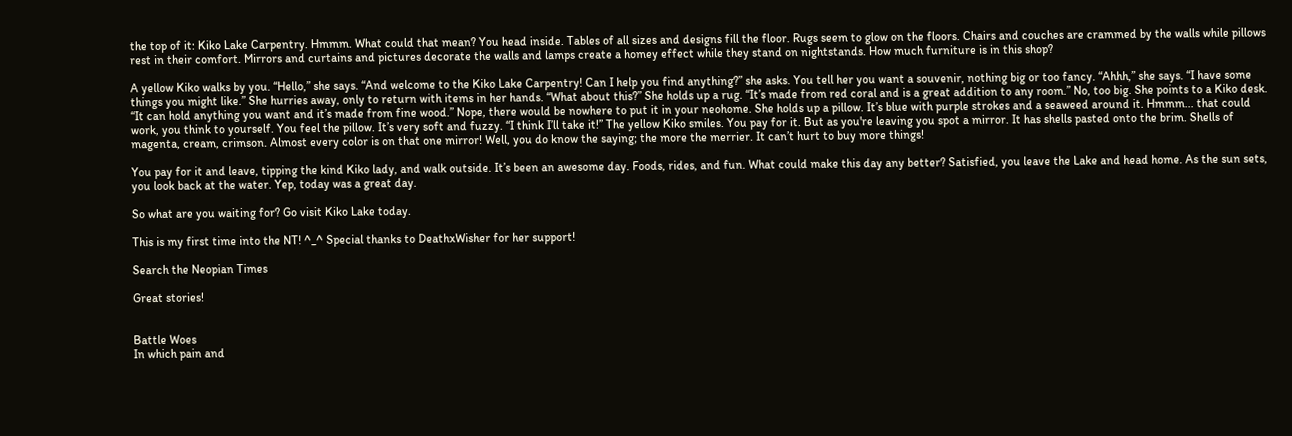the top of it: Kiko Lake Carpentry. Hmmm. What could that mean? You head inside. Tables of all sizes and designs fill the floor. Rugs seem to glow on the floors. Chairs and couches are crammed by the walls while pillows rest in their comfort. Mirrors and curtains and pictures decorate the walls and lamps create a homey effect while they stand on nightstands. How much furniture is in this shop?

A yellow Kiko walks by you. “Hello,” she says. “And welcome to the Kiko Lake Carpentry! Can I help you find anything?” she asks. You tell her you want a souvenir, nothing big or too fancy. “Ahhh,” she says. “I have some things you might like.” She hurries away, only to return with items in her hands. “What about this?” She holds up a rug. “It’s made from red coral and is a great addition to any room.” No, too big. She points to a Kiko desk. “It can hold anything you want and it’s made from fine wood.” Nope, there would be nowhere to put it in your neohome. She holds up a pillow. It’s blue with purple strokes and a seaweed around it. Hmmm... that could work, you think to yourself. You feel the pillow. It’s very soft and fuzzy. “I think I’ll take it!” The yellow Kiko smiles. You pay for it. But as you're leaving you spot a mirror. It has shells pasted onto the brim. Shells of magenta, cream, crimson. Almost every color is on that one mirror! Well, you do know the saying; the more the merrier. It can’t hurt to buy more things!

You pay for it and leave, tipping the kind Kiko lady, and walk outside. It’s been an awesome day. Foods, rides, and fun. What could make this day any better? Satisfied, you leave the Lake and head home. As the sun sets, you look back at the water. Yep, today was a great day.

So what are you waiting for? Go visit Kiko Lake today.

This is my first time into the NT! ^_^ Special thanks to DeathxWisher for her support!

Search the Neopian Times

Great stories!


Battle Woes
In which pain and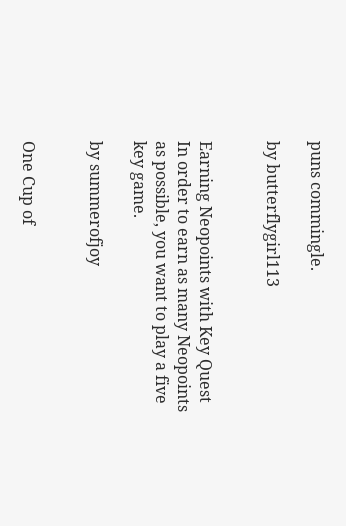puns commingle.

by butterflygirl113


Earning Neopoints with Key Quest
In order to earn as many Neopoints as possible, you want to play a five key game.

by summerofjoy


One Cup of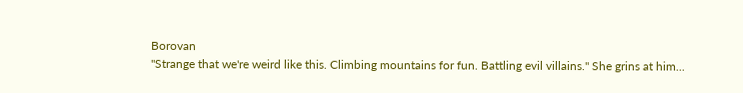Borovan
"Strange that we're weird like this. Climbing mountains for fun. Battling evil villains." She grins at him...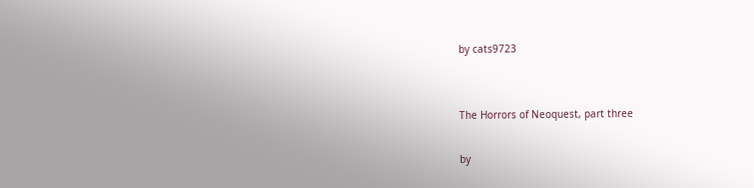by cats9723


The Horrors of Neoquest, part three

by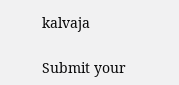kalvaja

Submit your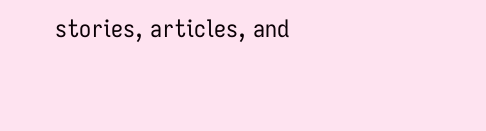stories, articles, and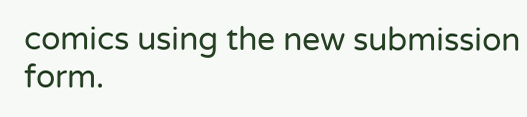comics using the new submission form.